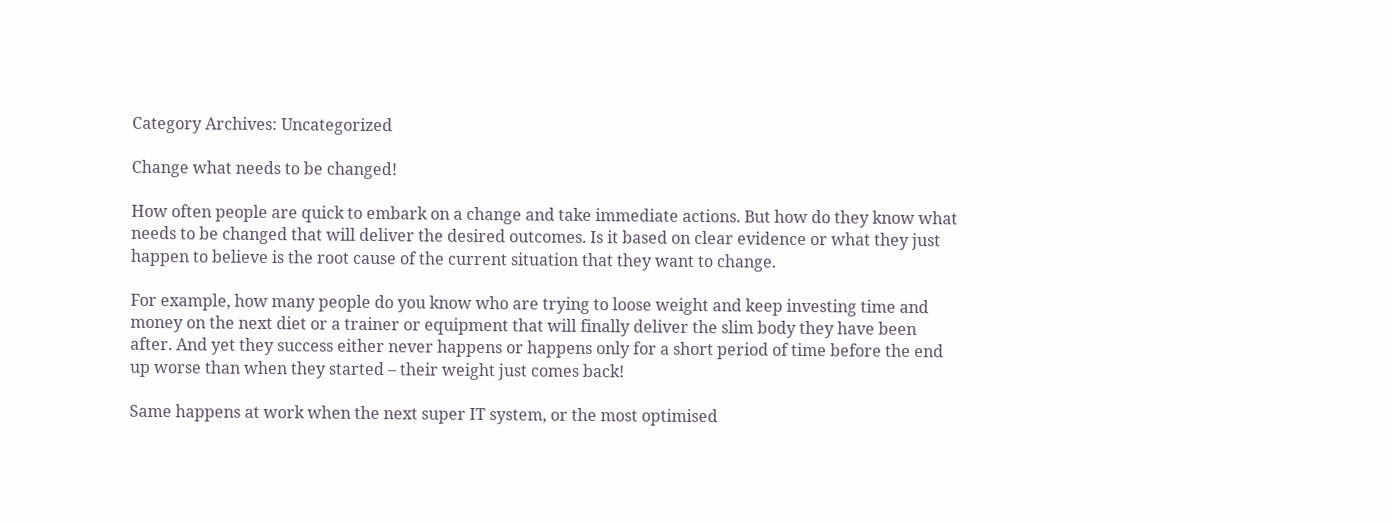Category Archives: Uncategorized

Change what needs to be changed!

How often people are quick to embark on a change and take immediate actions. But how do they know what needs to be changed that will deliver the desired outcomes. Is it based on clear evidence or what they just happen to believe is the root cause of the current situation that they want to change.

For example, how many people do you know who are trying to loose weight and keep investing time and money on the next diet or a trainer or equipment that will finally deliver the slim body they have been after. And yet they success either never happens or happens only for a short period of time before the end up worse than when they started – their weight just comes back!

Same happens at work when the next super IT system, or the most optimised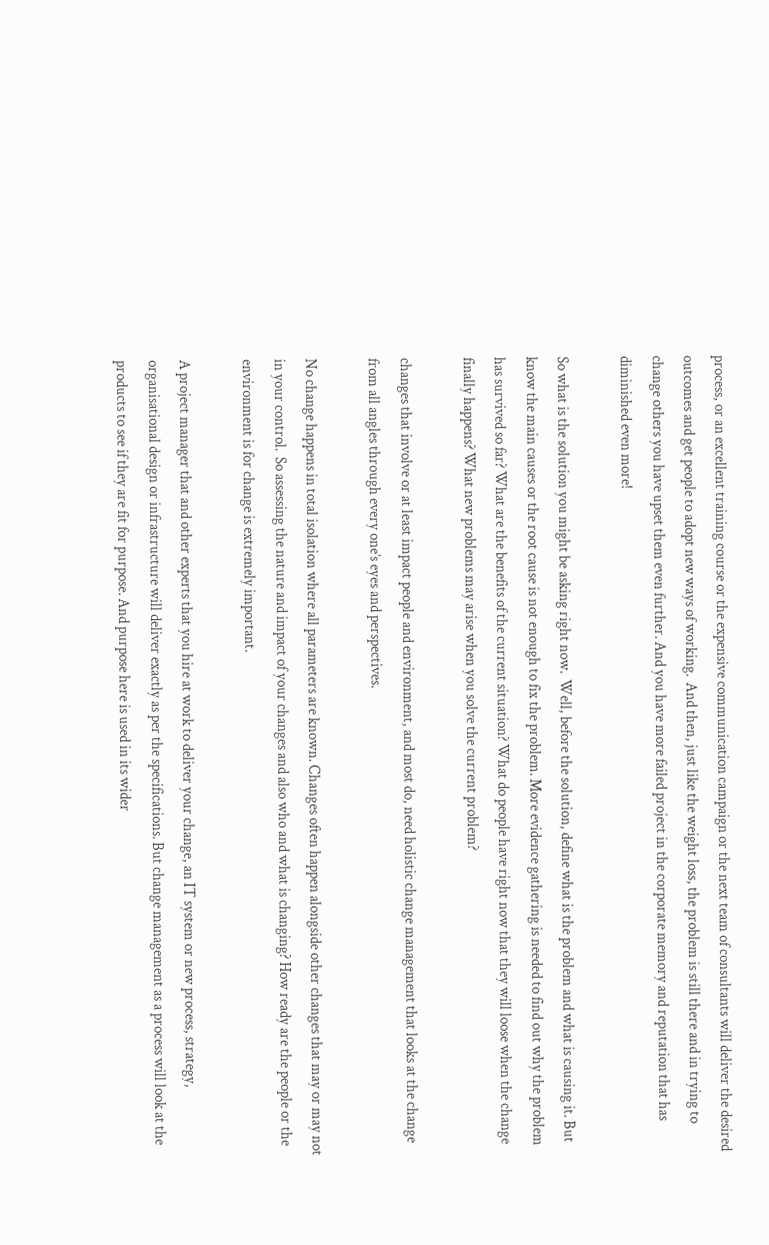process, or an excellent training course or the expensive communication campaign or the next team of consultants will deliver the desired outcomes and get people to adopt new ways of working.  And then, just like the weight loss, the problem is still there and in trying to change others you have upset them even further. And you have more failed project in the corporate memory and reputation that has diminished even more!

So what is the solution you might be asking right now.  Well, before the solution, define what is the problem and what is causing it. But know the main causes or the root cause is not enough to fix the problem. More evidence gathering is needed to find out why the problem has survived so far? What are the benefits of the current situation? What do people have right now that they will loose when the change finally happens? What new problems may arise when you solve the current problem?

changes that involve or at least impact people and environment, and most do, need holistic change management that looks at the change from all angles through every one’s eyes and perspectives.

No change happens in total isolation where all parameters are known. Changes often happen alongside other changes that may or may not in your control.  So assessing the nature and impact of your changes and also who and what is changing? How ready are the people or the environment is for change is extremely important.

A project manager that and other experts that you hire at work to deliver your change, an IT system or new process, strategy, organisational design or infrastructure will deliver exactly as per the specifications. But change management as a process will look at the products to see if they are fit for purpose. And purpose here is used in its wider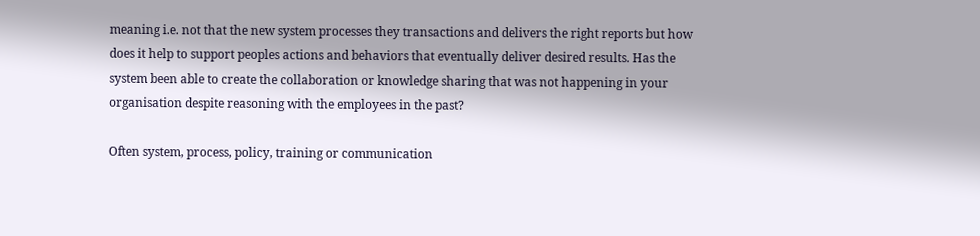meaning i.e. not that the new system processes they transactions and delivers the right reports but how does it help to support peoples actions and behaviors that eventually deliver desired results. Has the system been able to create the collaboration or knowledge sharing that was not happening in your organisation despite reasoning with the employees in the past?

Often system, process, policy, training or communication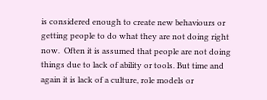is considered enough to create new behaviours or getting people to do what they are not doing right now.  Often it is assumed that people are not doing things due to lack of ability or tools. But time and again it is lack of a culture, role models or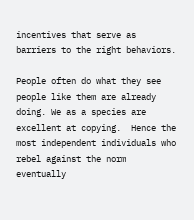incentives that serve as barriers to the right behaviors.

People often do what they see people like them are already doing. We as a species are excellent at copying.  Hence the most independent individuals who rebel against the norm eventually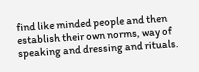find like minded people and then establish their own norms, way of speaking and dressing and rituals.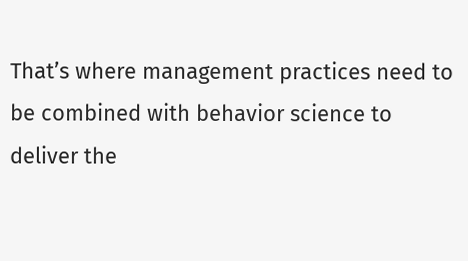That’s where management practices need to be combined with behavior science to deliver the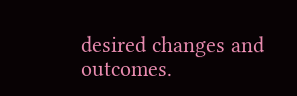desired changes and outcomes.